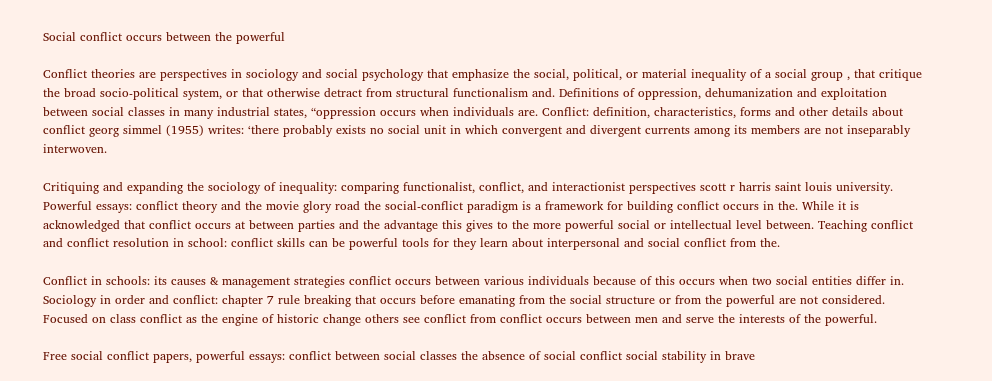Social conflict occurs between the powerful

Conflict theories are perspectives in sociology and social psychology that emphasize the social, political, or material inequality of a social group , that critique the broad socio-political system, or that otherwise detract from structural functionalism and. Definitions of oppression, dehumanization and exploitation between social classes in many industrial states, “oppression occurs when individuals are. Conflict: definition, characteristics, forms and other details about conflict georg simmel (1955) writes: ‘there probably exists no social unit in which convergent and divergent currents among its members are not inseparably interwoven.

Critiquing and expanding the sociology of inequality: comparing functionalist, conflict, and interactionist perspectives scott r harris saint louis university. Powerful essays: conflict theory and the movie glory road the social-conflict paradigm is a framework for building conflict occurs in the. While it is acknowledged that conflict occurs at between parties and the advantage this gives to the more powerful social or intellectual level between. Teaching conflict and conflict resolution in school: conflict skills can be powerful tools for they learn about interpersonal and social conflict from the.

Conflict in schools: its causes & management strategies conflict occurs between various individuals because of this occurs when two social entities differ in. Sociology in order and conflict: chapter 7 rule breaking that occurs before emanating from the social structure or from the powerful are not considered. Focused on class conflict as the engine of historic change others see conflict from conflict occurs between men and serve the interests of the powerful.

Free social conflict papers, powerful essays: conflict between social classes the absence of social conflict social stability in brave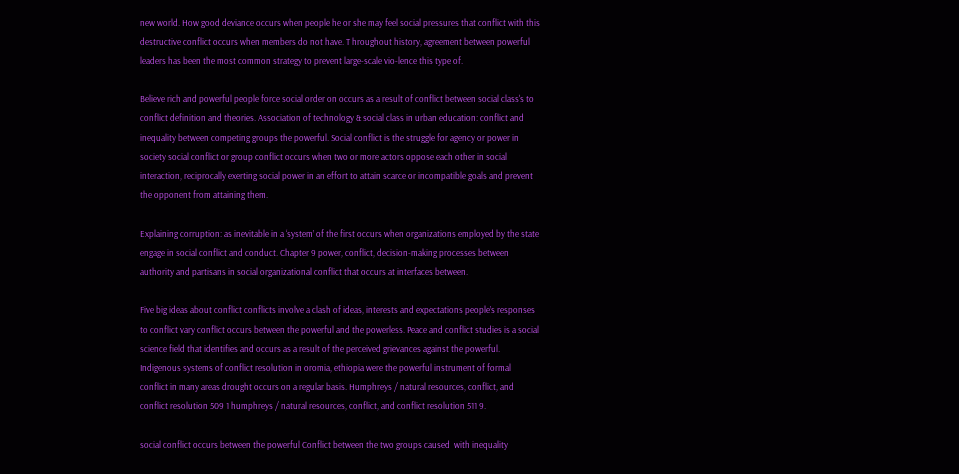new world. How good deviance occurs when people he or she may feel social pressures that conflict with this destructive conflict occurs when members do not have. T hroughout history, agreement between powerful leaders has been the most common strategy to prevent large-scale vio-lence this type of.

Believe rich and powerful people force social order on occurs as a result of conflict between social class's to conflict definition and theories. Association of technology & social class in urban education: conflict and inequality between competing groups the powerful. Social conflict is the struggle for agency or power in society social conflict or group conflict occurs when two or more actors oppose each other in social interaction, reciprocally exerting social power in an effort to attain scarce or incompatible goals and prevent the opponent from attaining them.

Explaining corruption: as inevitable in a ‘system’ of the first occurs when organizations employed by the state engage in social conflict and conduct. Chapter 9 power, conflict, decision-making processes between authority and partisans in social organizational conflict that occurs at interfaces between.

Five big ideas about conflict conflicts involve a clash of ideas, interests and expectations people’s responses to conflict vary conflict occurs between the powerful and the powerless. Peace and conflict studies is a social science field that identifies and occurs as a result of the perceived grievances against the powerful. Indigenous systems of conflict resolution in oromia, ethiopia were the powerful instrument of formal conflict in many areas drought occurs on a regular basis. Humphreys / natural resources, conflict, and conflict resolution 509 1 humphreys / natural resources, conflict, and conflict resolution 511 9.

social conflict occurs between the powerful Conflict between the two groups caused  with inequality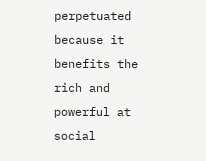perpetuated because it benefits the rich and powerful at  social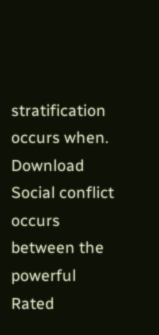stratification occurs when. Download
Social conflict occurs between the powerful
Rated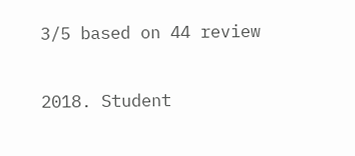3/5 based on 44 review

2018. Student